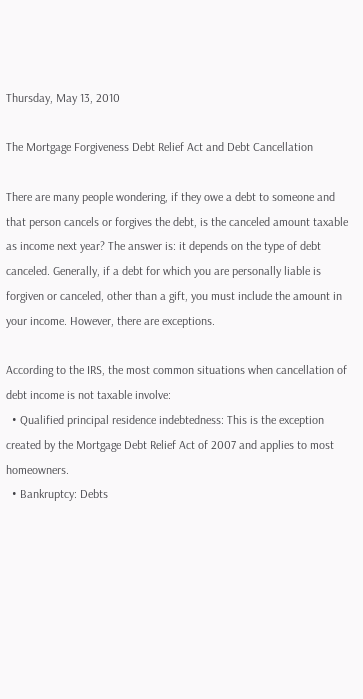Thursday, May 13, 2010

The Mortgage Forgiveness Debt Relief Act and Debt Cancellation

There are many people wondering, if they owe a debt to someone and that person cancels or forgives the debt, is the canceled amount taxable as income next year? The answer is: it depends on the type of debt canceled. Generally, if a debt for which you are personally liable is forgiven or canceled, other than a gift, you must include the amount in your income. However, there are exceptions.

According to the IRS, the most common situations when cancellation of debt income is not taxable involve:
  • Qualified principal residence indebtedness: This is the exception created by the Mortgage Debt Relief Act of 2007 and applies to most homeowners.
  • Bankruptcy: Debts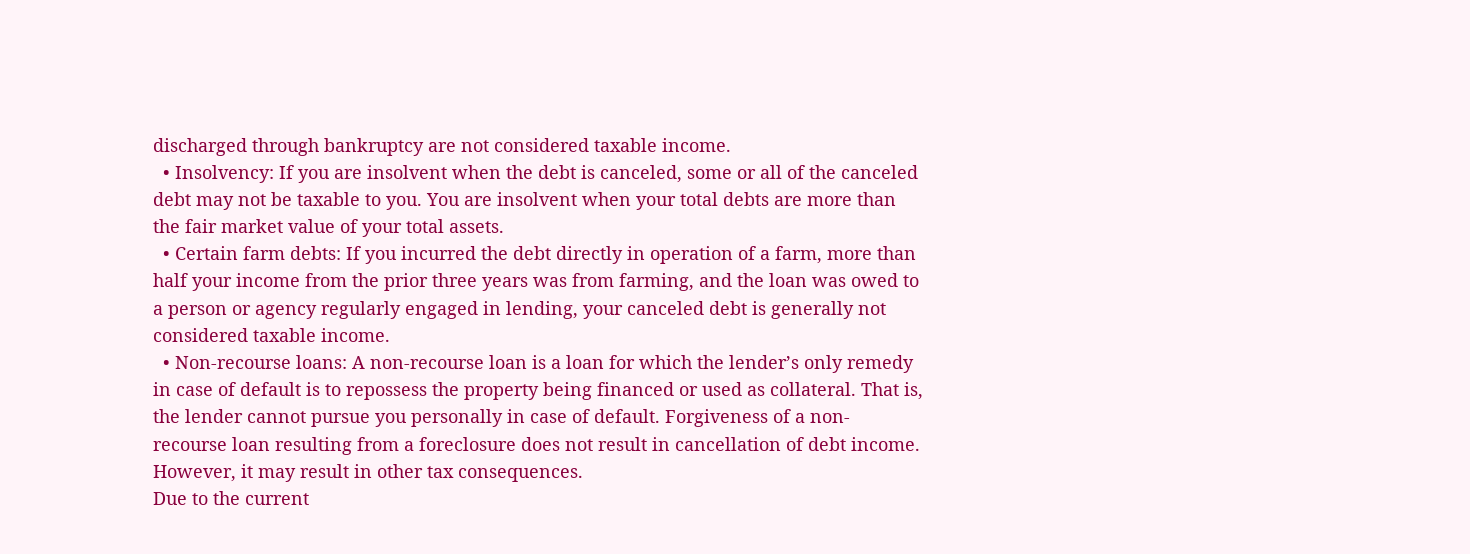discharged through bankruptcy are not considered taxable income.
  • Insolvency: If you are insolvent when the debt is canceled, some or all of the canceled debt may not be taxable to you. You are insolvent when your total debts are more than the fair market value of your total assets.
  • Certain farm debts: If you incurred the debt directly in operation of a farm, more than half your income from the prior three years was from farming, and the loan was owed to a person or agency regularly engaged in lending, your canceled debt is generally not considered taxable income.
  • Non-recourse loans: A non-recourse loan is a loan for which the lender’s only remedy in case of default is to repossess the property being financed or used as collateral. That is, the lender cannot pursue you personally in case of default. Forgiveness of a non-recourse loan resulting from a foreclosure does not result in cancellation of debt income. However, it may result in other tax consequences.
Due to the current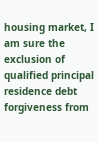housing market, I am sure the exclusion of qualified principal residence debt forgiveness from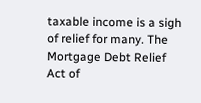taxable income is a sigh of relief for many. The Mortgage Debt Relief Act of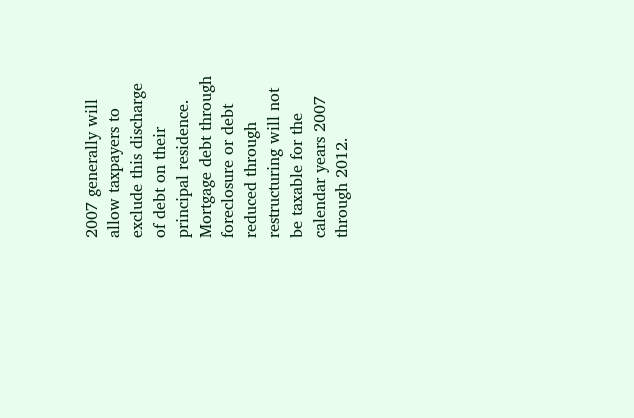2007 generally will allow taxpayers to exclude this discharge of debt on their principal residence. Mortgage debt through foreclosure or debt reduced through restructuring will not be taxable for the calendar years 2007 through 2012.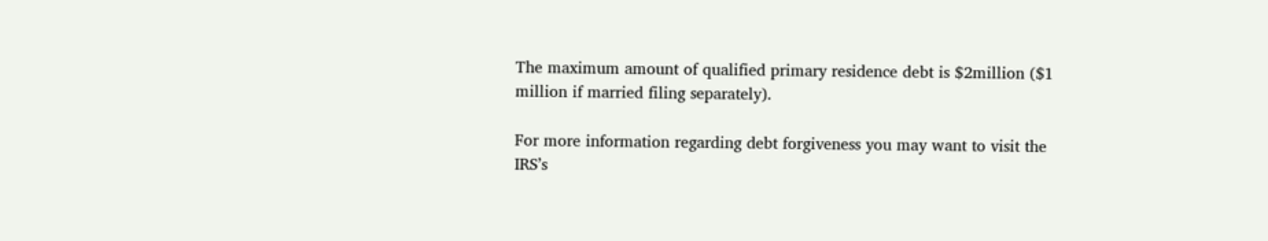The maximum amount of qualified primary residence debt is $2million ($1 million if married filing separately).

For more information regarding debt forgiveness you may want to visit the IRS’s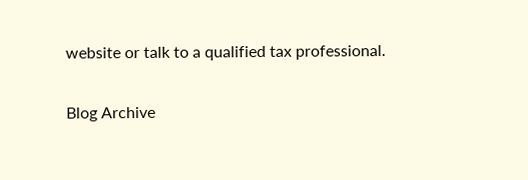website or talk to a qualified tax professional.

Blog Archive